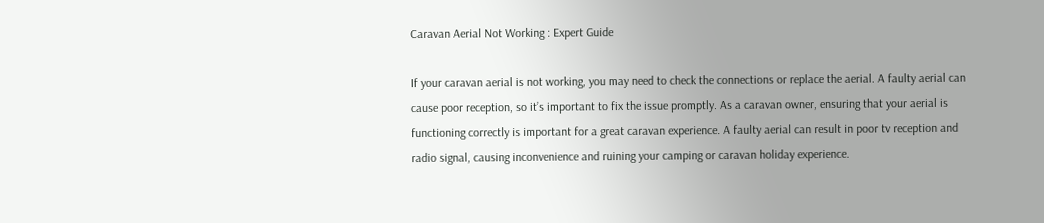Caravan Aerial Not Working : Expert Guide

If your caravan aerial is not working, you may need to check the connections or replace the aerial. A faulty aerial can cause poor reception, so it’s important to fix the issue promptly. As a caravan owner, ensuring that your aerial is functioning correctly is important for a great caravan experience. A faulty aerial can result in poor tv reception and radio signal, causing inconvenience and ruining your camping or caravan holiday experience.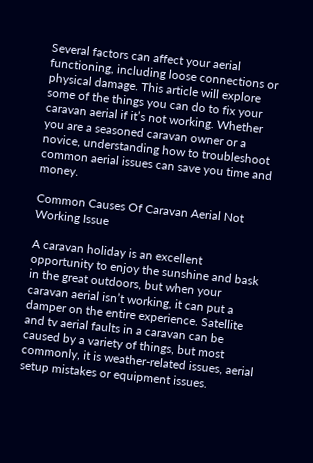Several factors can affect your aerial functioning, including loose connections or physical damage. This article will explore some of the things you can do to fix your caravan aerial if it’s not working. Whether you are a seasoned caravan owner or a novice, understanding how to troubleshoot common aerial issues can save you time and money.

Common Causes Of Caravan Aerial Not Working Issue

A caravan holiday is an excellent opportunity to enjoy the sunshine and bask in the great outdoors, but when your caravan aerial isn’t working, it can put a damper on the entire experience. Satellite and tv aerial faults in a caravan can be caused by a variety of things, but most commonly, it is weather-related issues, aerial setup mistakes or equipment issues.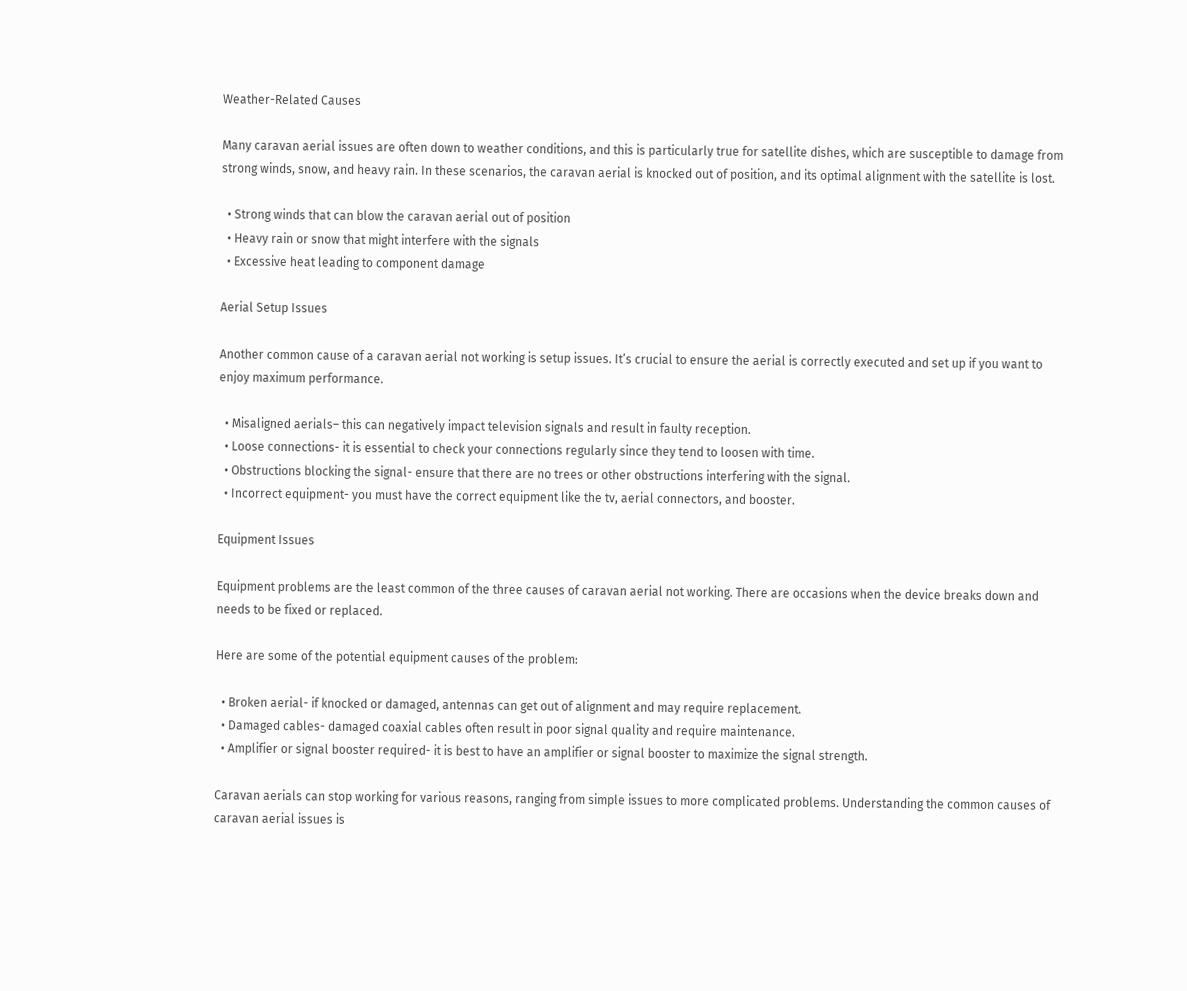Weather-Related Causes

Many caravan aerial issues are often down to weather conditions, and this is particularly true for satellite dishes, which are susceptible to damage from strong winds, snow, and heavy rain. In these scenarios, the caravan aerial is knocked out of position, and its optimal alignment with the satellite is lost.

  • Strong winds that can blow the caravan aerial out of position
  • Heavy rain or snow that might interfere with the signals
  • Excessive heat leading to component damage

Aerial Setup Issues

Another common cause of a caravan aerial not working is setup issues. It’s crucial to ensure the aerial is correctly executed and set up if you want to enjoy maximum performance.

  • Misaligned aerials– this can negatively impact television signals and result in faulty reception.
  • Loose connections- it is essential to check your connections regularly since they tend to loosen with time.
  • Obstructions blocking the signal- ensure that there are no trees or other obstructions interfering with the signal.
  • Incorrect equipment- you must have the correct equipment like the tv, aerial connectors, and booster.

Equipment Issues

Equipment problems are the least common of the three causes of caravan aerial not working. There are occasions when the device breaks down and needs to be fixed or replaced.

Here are some of the potential equipment causes of the problem:

  • Broken aerial- if knocked or damaged, antennas can get out of alignment and may require replacement.
  • Damaged cables- damaged coaxial cables often result in poor signal quality and require maintenance.
  • Amplifier or signal booster required- it is best to have an amplifier or signal booster to maximize the signal strength.

Caravan aerials can stop working for various reasons, ranging from simple issues to more complicated problems. Understanding the common causes of caravan aerial issues is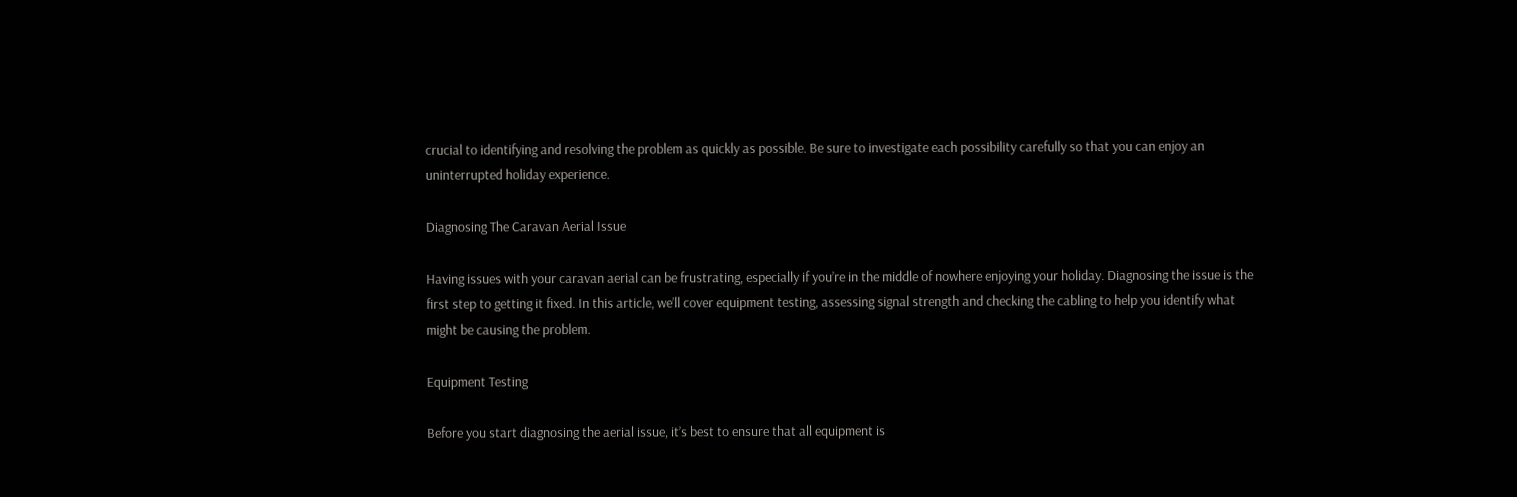crucial to identifying and resolving the problem as quickly as possible. Be sure to investigate each possibility carefully so that you can enjoy an uninterrupted holiday experience.

Diagnosing The Caravan Aerial Issue

Having issues with your caravan aerial can be frustrating, especially if you’re in the middle of nowhere enjoying your holiday. Diagnosing the issue is the first step to getting it fixed. In this article, we’ll cover equipment testing, assessing signal strength and checking the cabling to help you identify what might be causing the problem.

Equipment Testing

Before you start diagnosing the aerial issue, it’s best to ensure that all equipment is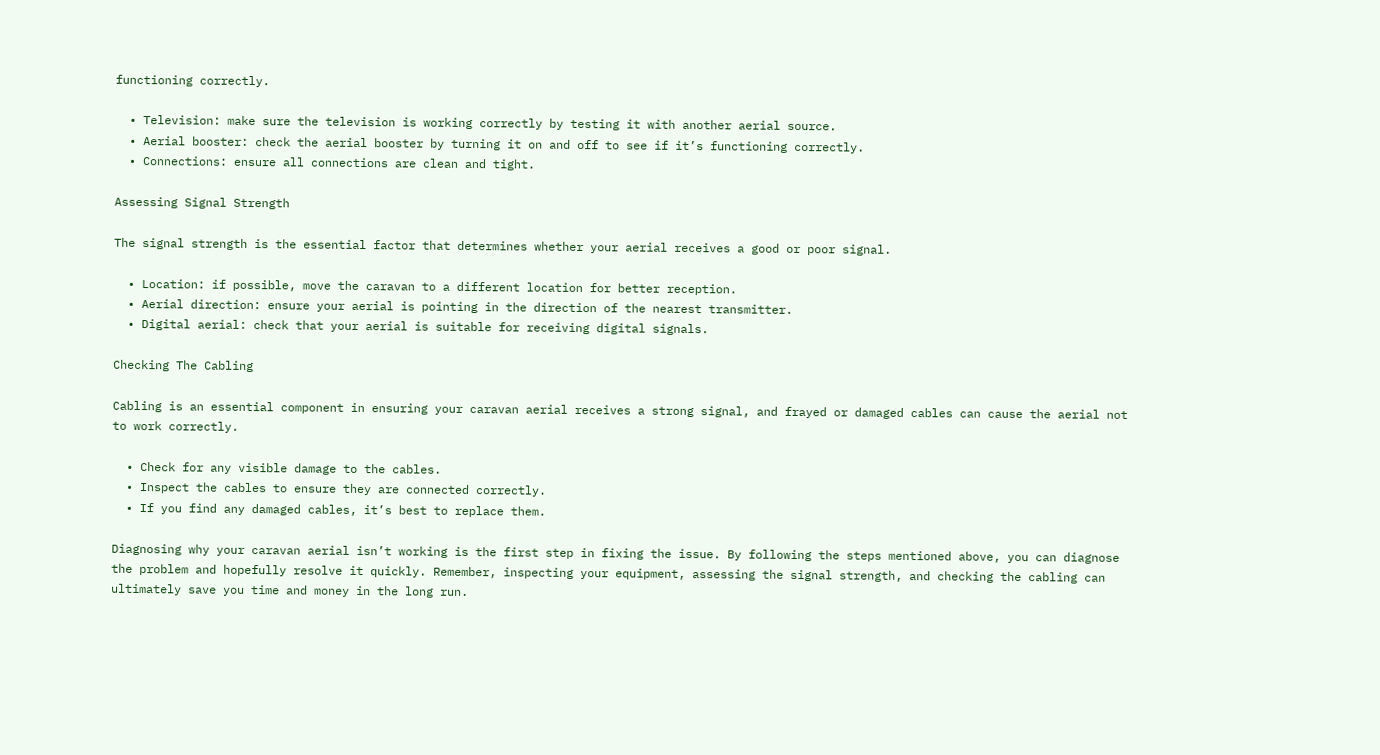functioning correctly.

  • Television: make sure the television is working correctly by testing it with another aerial source.
  • Aerial booster: check the aerial booster by turning it on and off to see if it’s functioning correctly.
  • Connections: ensure all connections are clean and tight.

Assessing Signal Strength

The signal strength is the essential factor that determines whether your aerial receives a good or poor signal.

  • Location: if possible, move the caravan to a different location for better reception.
  • Aerial direction: ensure your aerial is pointing in the direction of the nearest transmitter.
  • Digital aerial: check that your aerial is suitable for receiving digital signals.

Checking The Cabling

Cabling is an essential component in ensuring your caravan aerial receives a strong signal, and frayed or damaged cables can cause the aerial not to work correctly.

  • Check for any visible damage to the cables.
  • Inspect the cables to ensure they are connected correctly.
  • If you find any damaged cables, it’s best to replace them.

Diagnosing why your caravan aerial isn’t working is the first step in fixing the issue. By following the steps mentioned above, you can diagnose the problem and hopefully resolve it quickly. Remember, inspecting your equipment, assessing the signal strength, and checking the cabling can ultimately save you time and money in the long run.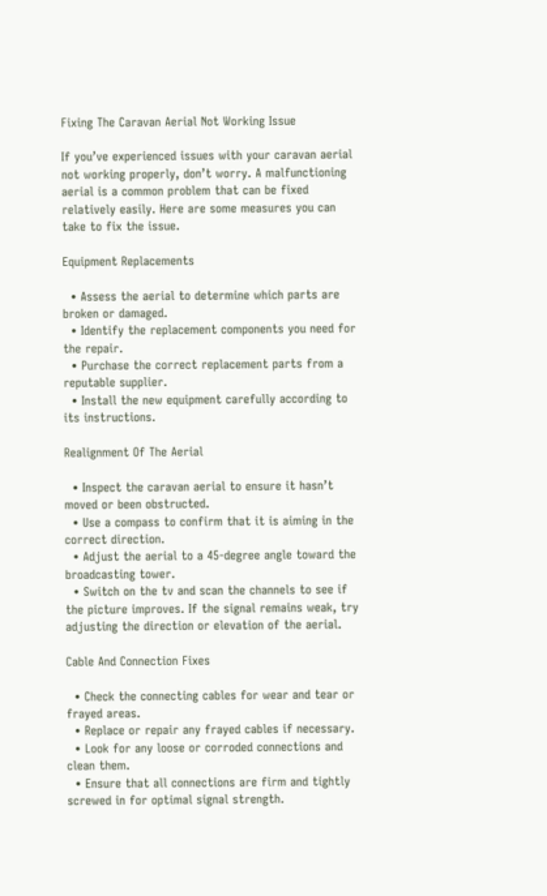Fixing The Caravan Aerial Not Working Issue

If you’ve experienced issues with your caravan aerial not working properly, don’t worry. A malfunctioning aerial is a common problem that can be fixed relatively easily. Here are some measures you can take to fix the issue.

Equipment Replacements

  • Assess the aerial to determine which parts are broken or damaged.
  • Identify the replacement components you need for the repair.
  • Purchase the correct replacement parts from a reputable supplier.
  • Install the new equipment carefully according to its instructions.

Realignment Of The Aerial

  • Inspect the caravan aerial to ensure it hasn’t moved or been obstructed.
  • Use a compass to confirm that it is aiming in the correct direction.
  • Adjust the aerial to a 45-degree angle toward the broadcasting tower.
  • Switch on the tv and scan the channels to see if the picture improves. If the signal remains weak, try adjusting the direction or elevation of the aerial.

Cable And Connection Fixes

  • Check the connecting cables for wear and tear or frayed areas.
  • Replace or repair any frayed cables if necessary.
  • Look for any loose or corroded connections and clean them.
  • Ensure that all connections are firm and tightly screwed in for optimal signal strength.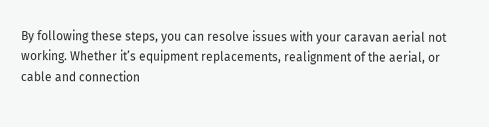By following these steps, you can resolve issues with your caravan aerial not working. Whether it’s equipment replacements, realignment of the aerial, or cable and connection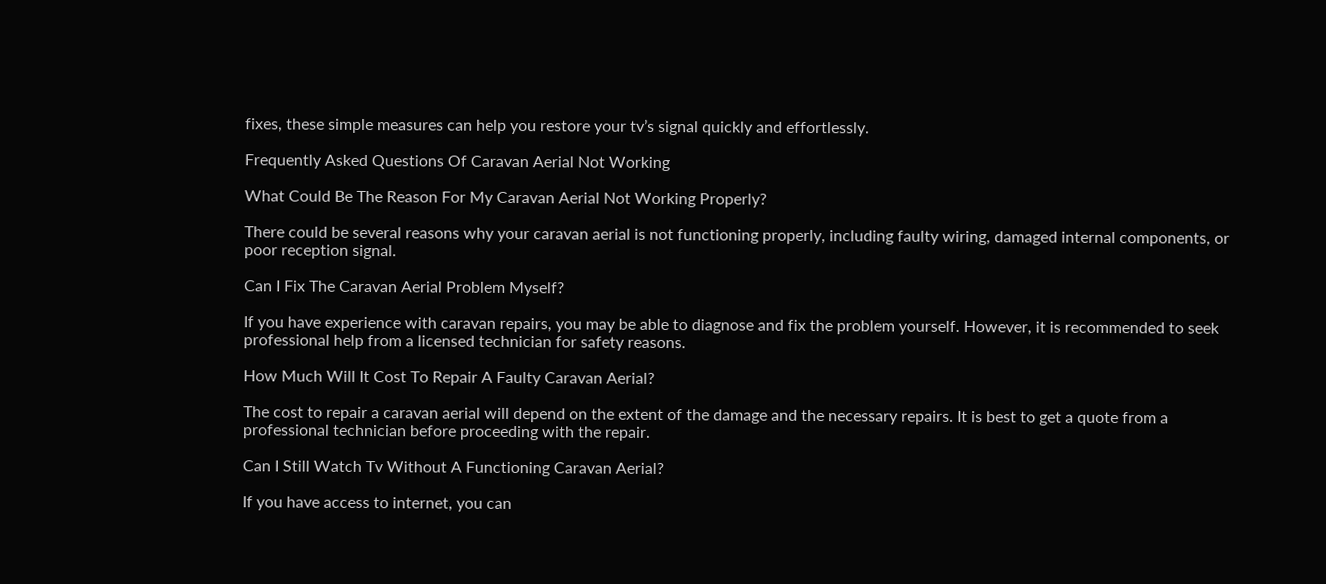fixes, these simple measures can help you restore your tv’s signal quickly and effortlessly.

Frequently Asked Questions Of Caravan Aerial Not Working

What Could Be The Reason For My Caravan Aerial Not Working Properly?

There could be several reasons why your caravan aerial is not functioning properly, including faulty wiring, damaged internal components, or poor reception signal.

Can I Fix The Caravan Aerial Problem Myself?

If you have experience with caravan repairs, you may be able to diagnose and fix the problem yourself. However, it is recommended to seek professional help from a licensed technician for safety reasons.

How Much Will It Cost To Repair A Faulty Caravan Aerial?

The cost to repair a caravan aerial will depend on the extent of the damage and the necessary repairs. It is best to get a quote from a professional technician before proceeding with the repair.

Can I Still Watch Tv Without A Functioning Caravan Aerial?

If you have access to internet, you can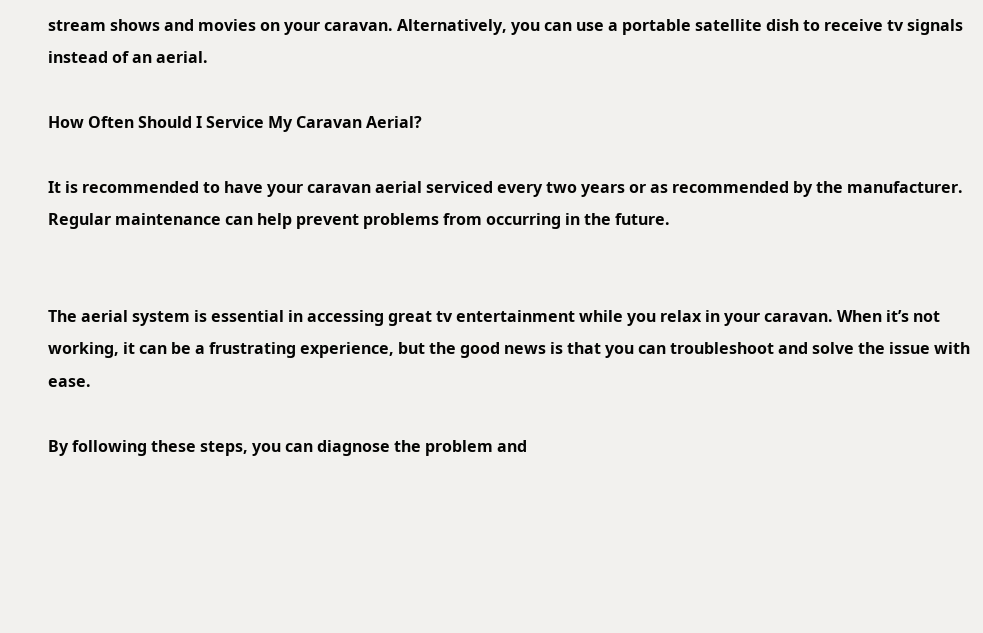stream shows and movies on your caravan. Alternatively, you can use a portable satellite dish to receive tv signals instead of an aerial.

How Often Should I Service My Caravan Aerial?

It is recommended to have your caravan aerial serviced every two years or as recommended by the manufacturer. Regular maintenance can help prevent problems from occurring in the future.


The aerial system is essential in accessing great tv entertainment while you relax in your caravan. When it’s not working, it can be a frustrating experience, but the good news is that you can troubleshoot and solve the issue with ease.

By following these steps, you can diagnose the problem and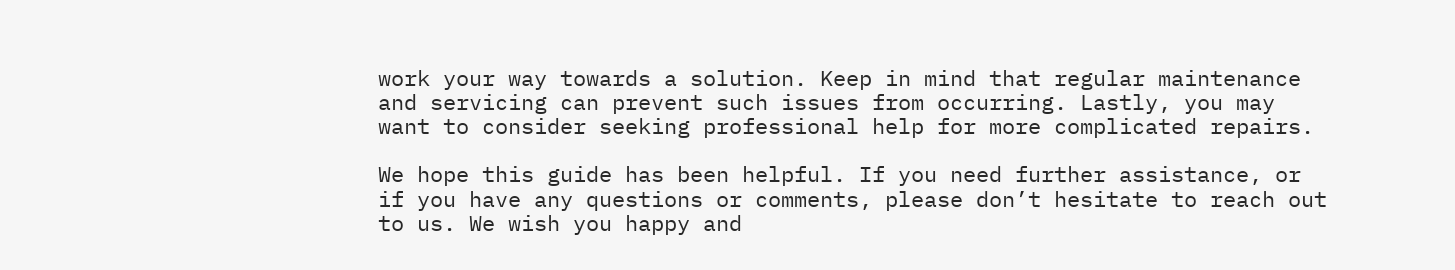work your way towards a solution. Keep in mind that regular maintenance and servicing can prevent such issues from occurring. Lastly, you may want to consider seeking professional help for more complicated repairs.

We hope this guide has been helpful. If you need further assistance, or if you have any questions or comments, please don’t hesitate to reach out to us. We wish you happy and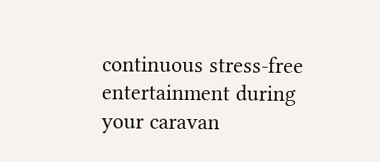continuous stress-free entertainment during your caravan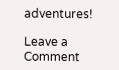adventures!

Leave a Comment